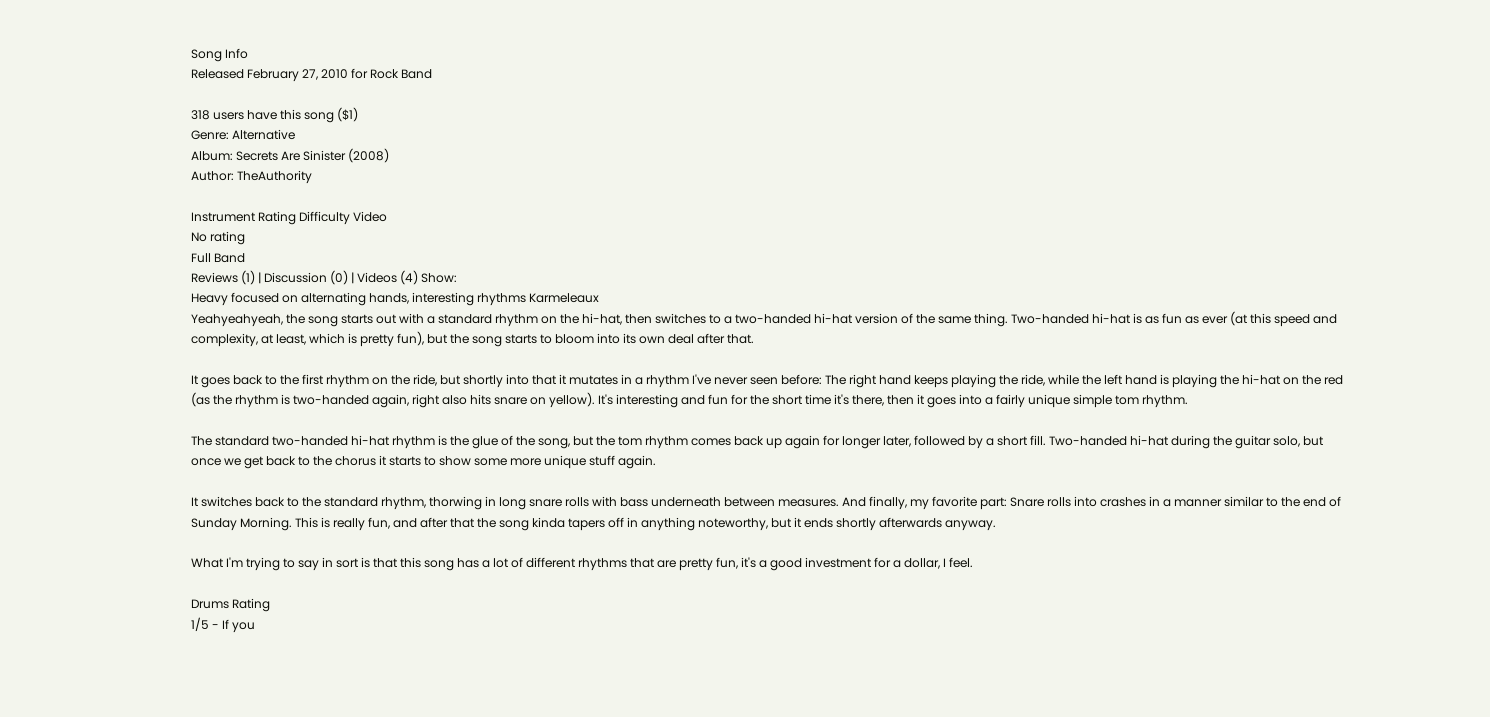Song Info
Released February 27, 2010 for Rock Band

318 users have this song ($1)
Genre: Alternative
Album: Secrets Are Sinister (2008)
Author: TheAuthority

Instrument Rating Difficulty Video
No rating
Full Band
Reviews (1) | Discussion (0) | Videos (4) Show:
Heavy focused on alternating hands, interesting rhythms Karmeleaux
Yeahyeahyeah, the song starts out with a standard rhythm on the hi-hat, then switches to a two-handed hi-hat version of the same thing. Two-handed hi-hat is as fun as ever (at this speed and complexity, at least, which is pretty fun), but the song starts to bloom into its own deal after that.

It goes back to the first rhythm on the ride, but shortly into that it mutates in a rhythm I've never seen before: The right hand keeps playing the ride, while the left hand is playing the hi-hat on the red (as the rhythm is two-handed again, right also hits snare on yellow). It's interesting and fun for the short time it's there, then it goes into a fairly unique simple tom rhythm.

The standard two-handed hi-hat rhythm is the glue of the song, but the tom rhythm comes back up again for longer later, followed by a short fill. Two-handed hi-hat during the guitar solo, but once we get back to the chorus it starts to show some more unique stuff again.

It switches back to the standard rhythm, thorwing in long snare rolls with bass underneath between measures. And finally, my favorite part: Snare rolls into crashes in a manner similar to the end of Sunday Morning. This is really fun, and after that the song kinda tapers off in anything noteworthy, but it ends shortly afterwards anyway.

What I'm trying to say in sort is that this song has a lot of different rhythms that are pretty fun, it's a good investment for a dollar, I feel.

Drums Rating
1/5 - If you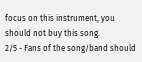focus on this instrument, you should not buy this song.
2/5 - Fans of the song/band should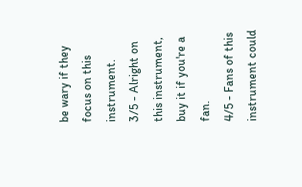be wary if they focus on this instrument.
3/5 - Alright on this instrument, buy it if you're a fan.
4/5 - Fans of this instrument could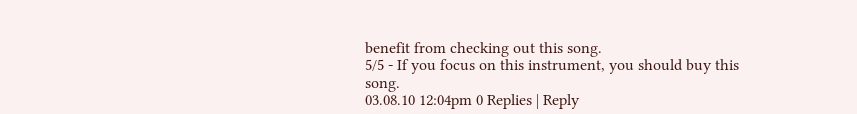benefit from checking out this song.
5/5 - If you focus on this instrument, you should buy this song.
03.08.10 12:04pm 0 Replies | Reply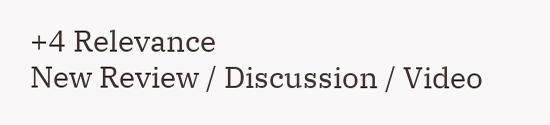+4 Relevance
New Review / Discussion / Video